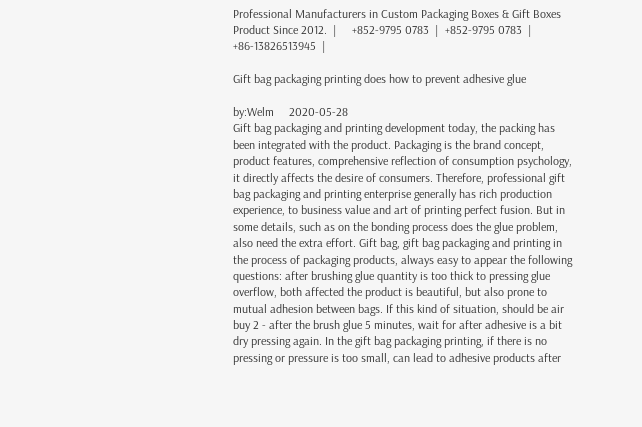Professional Manufacturers in Custom Packaging Boxes & Gift Boxes Product Since 2012.  |     +852-9795 0783  |  +852-9795 0783  |  +86-13826513945  |

Gift bag packaging printing does how to prevent adhesive glue

by:Welm     2020-05-28
Gift bag packaging and printing development today, the packing has been integrated with the product. Packaging is the brand concept, product features, comprehensive reflection of consumption psychology, it directly affects the desire of consumers. Therefore, professional gift bag packaging and printing enterprise generally has rich production experience, to business value and art of printing perfect fusion. But in some details, such as on the bonding process does the glue problem, also need the extra effort. Gift bag, gift bag packaging and printing in the process of packaging products, always easy to appear the following questions: after brushing glue quantity is too thick to pressing glue overflow, both affected the product is beautiful, but also prone to mutual adhesion between bags. If this kind of situation, should be air buy 2 - after the brush glue 5 minutes, wait for after adhesive is a bit dry pressing again. In the gift bag packaging printing, if there is no pressing or pressure is too small, can lead to adhesive products after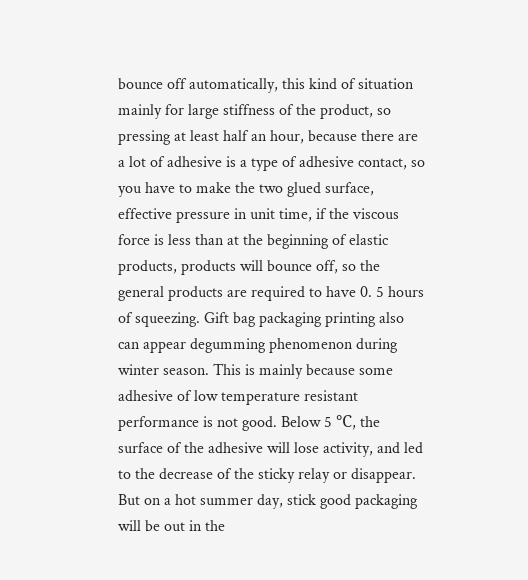bounce off automatically, this kind of situation mainly for large stiffness of the product, so pressing at least half an hour, because there are a lot of adhesive is a type of adhesive contact, so you have to make the two glued surface, effective pressure in unit time, if the viscous force is less than at the beginning of elastic products, products will bounce off, so the general products are required to have 0. 5 hours of squeezing. Gift bag packaging printing also can appear degumming phenomenon during winter season. This is mainly because some adhesive of low temperature resistant performance is not good. Below 5 ℃, the surface of the adhesive will lose activity, and led to the decrease of the sticky relay or disappear. But on a hot summer day, stick good packaging will be out in the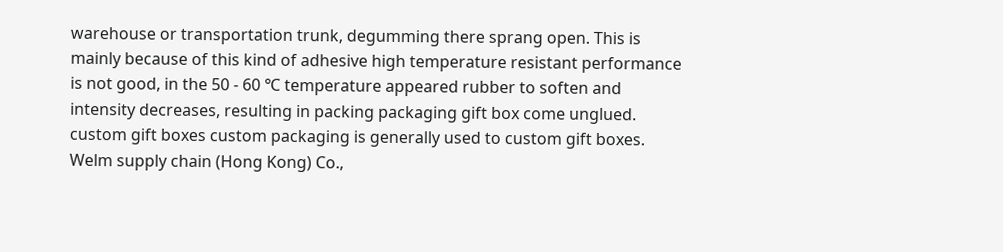warehouse or transportation trunk, degumming there sprang open. This is mainly because of this kind of adhesive high temperature resistant performance is not good, in the 50 - 60 ℃ temperature appeared rubber to soften and intensity decreases, resulting in packing packaging gift box come unglued.
custom gift boxes custom packaging is generally used to custom gift boxes.
Welm supply chain (Hong Kong) Co.,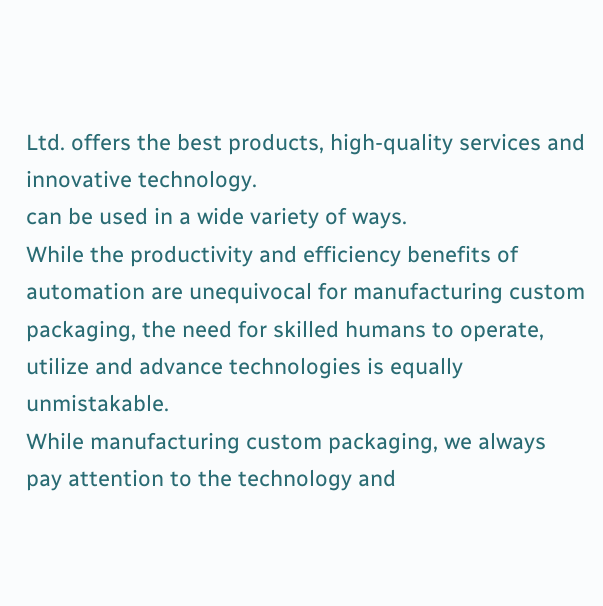Ltd. offers the best products, high-quality services and innovative technology.
can be used in a wide variety of ways.
While the productivity and efficiency benefits of automation are unequivocal for manufacturing custom packaging, the need for skilled humans to operate, utilize and advance technologies is equally unmistakable.
While manufacturing custom packaging, we always pay attention to the technology and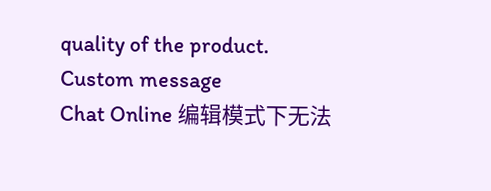quality of the product.
Custom message
Chat Online 编辑模式下无法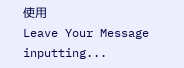使用
Leave Your Message inputting...